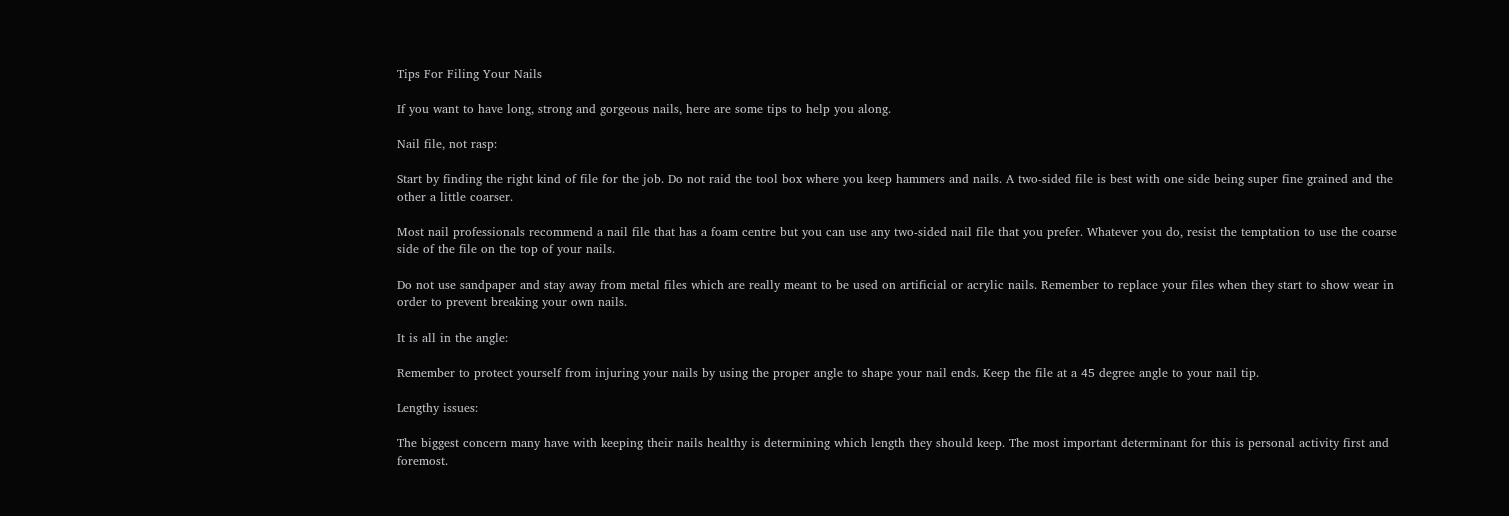Tips For Filing Your Nails

If you want to have long, strong and gorgeous nails, here are some tips to help you along.

Nail file, not rasp:

Start by finding the right kind of file for the job. Do not raid the tool box where you keep hammers and nails. A two-sided file is best with one side being super fine grained and the other a little coarser.

Most nail professionals recommend a nail file that has a foam centre but you can use any two-sided nail file that you prefer. Whatever you do, resist the temptation to use the coarse side of the file on the top of your nails.

Do not use sandpaper and stay away from metal files which are really meant to be used on artificial or acrylic nails. Remember to replace your files when they start to show wear in order to prevent breaking your own nails.

It is all in the angle:

Remember to protect yourself from injuring your nails by using the proper angle to shape your nail ends. Keep the file at a 45 degree angle to your nail tip.

Lengthy issues:

The biggest concern many have with keeping their nails healthy is determining which length they should keep. The most important determinant for this is personal activity first and foremost.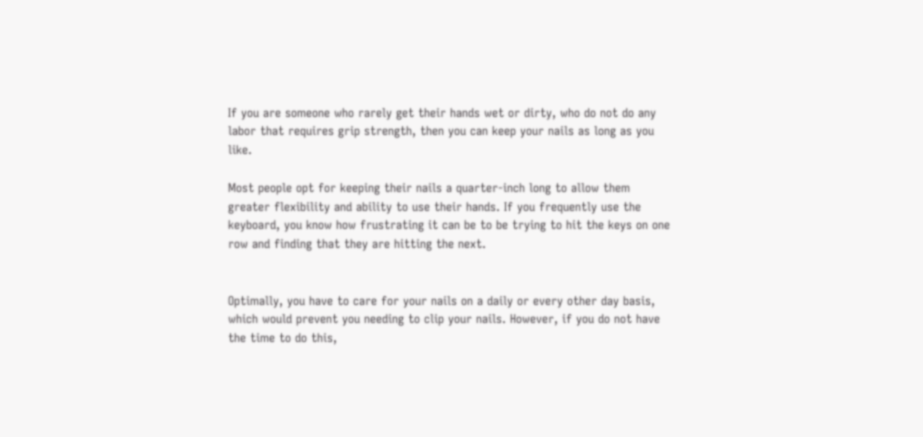If you are someone who rarely get their hands wet or dirty, who do not do any labor that requires grip strength, then you can keep your nails as long as you like.

Most people opt for keeping their nails a quarter-inch long to allow them greater flexibility and ability to use their hands. If you frequently use the keyboard, you know how frustrating it can be to be trying to hit the keys on one row and finding that they are hitting the next.


Optimally, you have to care for your nails on a daily or every other day basis, which would prevent you needing to clip your nails. However, if you do not have the time to do this,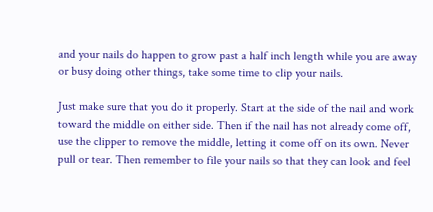and your nails do happen to grow past a half inch length while you are away or busy doing other things, take some time to clip your nails.

Just make sure that you do it properly. Start at the side of the nail and work toward the middle on either side. Then if the nail has not already come off, use the clipper to remove the middle, letting it come off on its own. Never pull or tear. Then remember to file your nails so that they can look and feel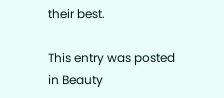their best.

This entry was posted in Beauty